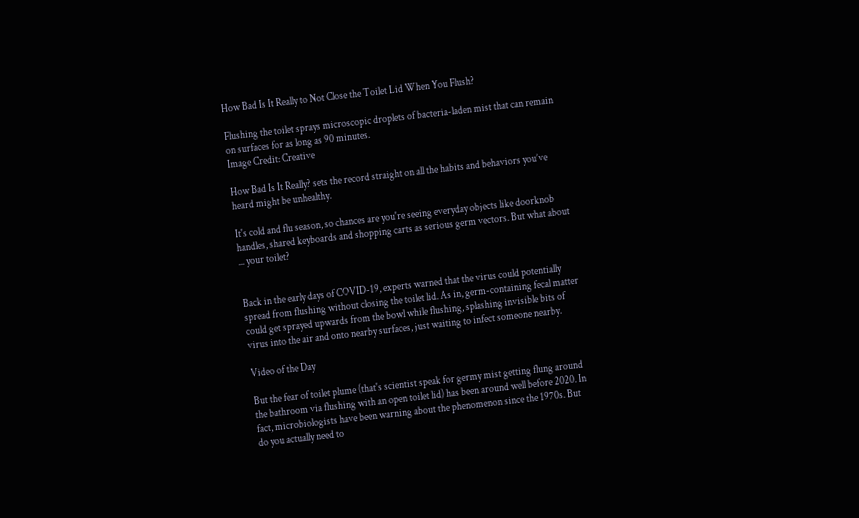How Bad Is It Really to Not Close the Toilet Lid When You Flush?

Flushing the toilet sprays microscopic droplets of bacteria-laden mist that can remain on surfaces for as long as 90 minutes.
Image Credit: Creative

How Bad Is It Really? sets the record straight on all the habits and behaviors you’ve heard might be unhealthy.

It's cold and flu season, so chances are you're seeing everyday objects like doorknob handles, shared keyboards and shopping carts as serious germ vectors. But what about ... your toilet?


Back in the early days of COVID-19, experts warned that the virus could potentially spread from flushing without closing the toilet lid. As in, germ-containing fecal matter could get sprayed upwards from the bowl while flushing, splashing invisible bits of virus into the air and onto nearby surfaces, just waiting to infect someone nearby.

Video of the Day

But the fear of toilet plume (that's scientist speak for germy mist getting flung around the bathroom via flushing with an open toilet lid) has been around well before 2020. In fact, microbiologists have been warning about the phenomenon since the 1970s. But do you actually need to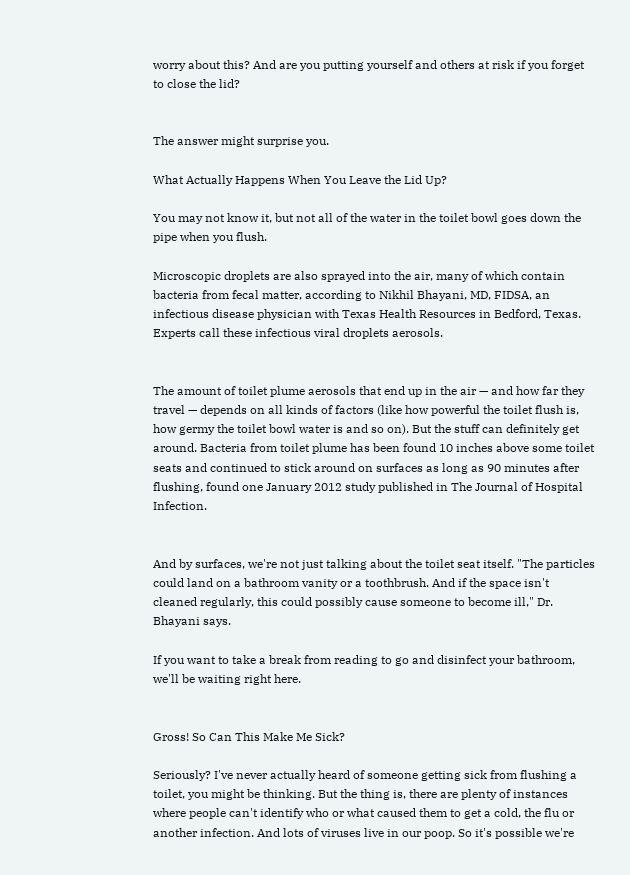worry about this? And are you putting yourself and others at risk if you forget to close the lid?


The answer might surprise you.

What Actually Happens When You Leave the Lid Up?

You may not know it, but not all of the water in the toilet bowl goes down the pipe when you flush.

Microscopic droplets are also sprayed into the air, many of which contain bacteria from fecal matter, according to Nikhil Bhayani, MD, FIDSA, an infectious disease physician with Texas Health Resources in Bedford, Texas. Experts call these infectious viral droplets aerosols.


The amount of toilet plume aerosols that end up in the air — and how far they travel — depends on all kinds of factors (like how powerful the toilet flush is, how germy the toilet bowl water is and so on). But the stuff can definitely get around. Bacteria from toilet plume has been found 10 inches above some toilet seats and continued to stick around on surfaces as long as 90 minutes after flushing, found one January 2012 study published in The Journal of Hospital Infection.


And by surfaces, we're not just talking about the toilet seat itself. "The particles could land on a bathroom vanity or a toothbrush. And if the space isn't cleaned regularly, this could possibly cause someone to become ill," Dr. Bhayani says.

If you want to take a break from reading to go and disinfect your bathroom, we'll be waiting right here.


Gross! So Can This Make Me Sick?

Seriously? I've never actually heard of someone getting sick from flushing a toilet, you might be thinking. But the thing is, there are plenty of instances where people can't identify who or what caused them to get a cold, the flu or another infection. And lots of viruses live in our poop. So it's possible we're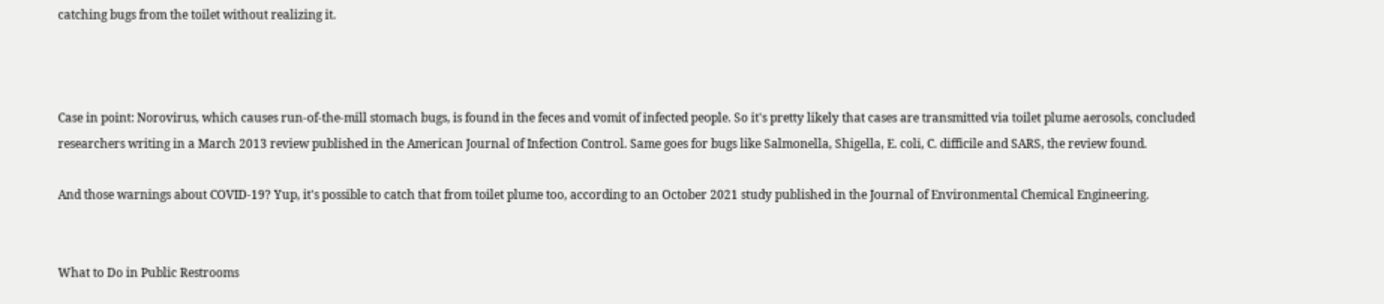catching bugs from the toilet without realizing it.



Case in point: Norovirus, which causes run-of-the-mill stomach bugs, is found in the feces and vomit of infected people. So it's pretty likely that cases are transmitted via toilet plume aerosols, concluded researchers writing in a March 2013 review published in the American Journal of Infection Control. Same goes for bugs like Salmonella, Shigella, E. coli, C. difficile and SARS, the review found.

And those warnings about COVID-19? Yup, it's possible to catch that from toilet plume too, according to an October 2021 study published in the Journal of Environmental Chemical Engineering.


What to Do in Public Restrooms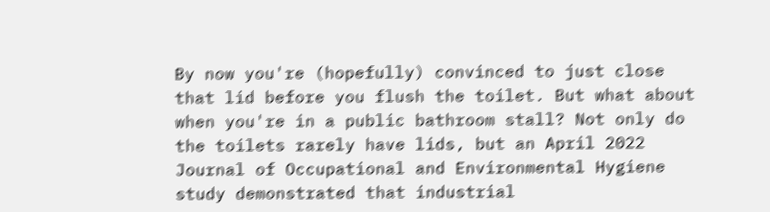By now you're (hopefully) convinced to just close that lid before you flush the toilet. But what about when you're in a public bathroom stall? Not only do the toilets rarely have lids, but an April 2022 Journal of Occupational and Environmental Hygiene study demonstrated that industrial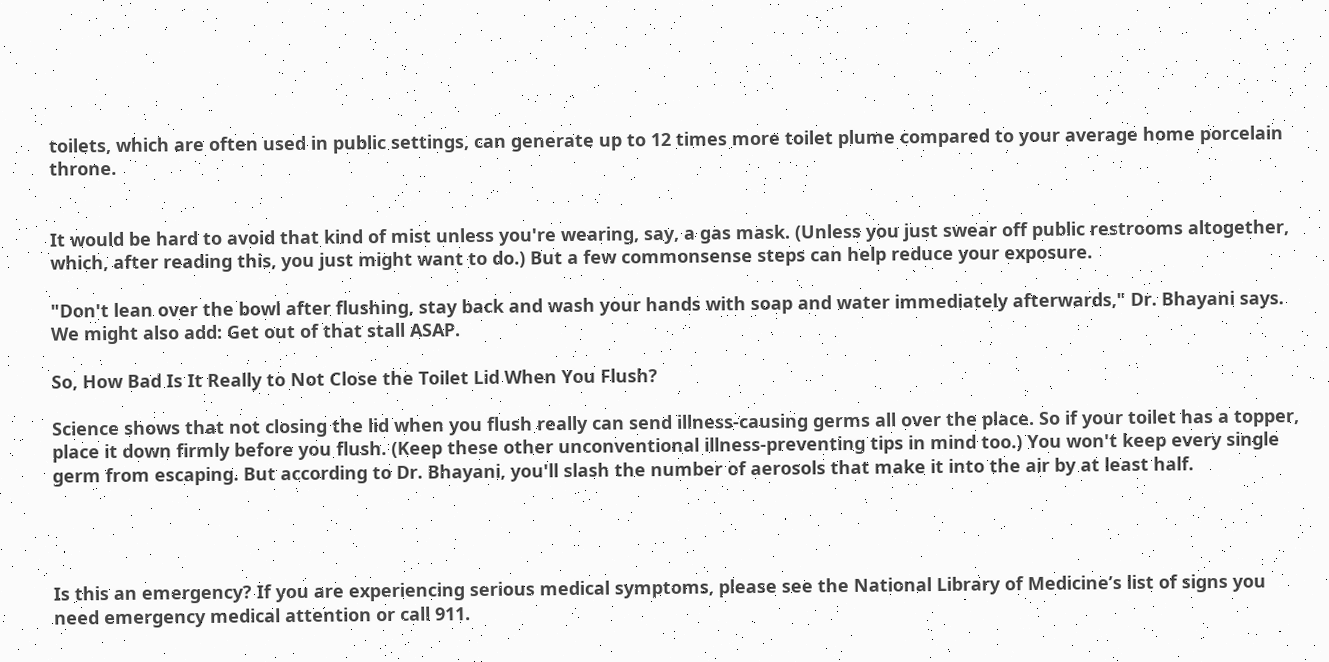toilets, which are often used in public settings, can generate up to 12 times more toilet plume compared to your average home porcelain throne.


It would be hard to avoid that kind of mist unless you're wearing, say, a gas mask. (Unless you just swear off public restrooms altogether, which, after reading this, you just might want to do.) But a few commonsense steps can help reduce your exposure.

"Don't lean over the bowl after flushing, stay back and wash your hands with soap and water immediately afterwards," Dr. Bhayani says. We might also add: Get out of that stall ASAP.

So, How Bad Is It Really to Not Close the Toilet Lid When You Flush?

Science shows that not closing the lid when you flush really can send illness-causing germs all over the place. So if your toilet has a topper, place it down firmly before you flush. (Keep these other unconventional illness-preventing tips in mind too.) You won't keep every single germ from escaping. But according to Dr. Bhayani, you'll slash the number of aerosols that make it into the air by at least half.




Is this an emergency? If you are experiencing serious medical symptoms, please see the National Library of Medicine’s list of signs you need emergency medical attention or call 911.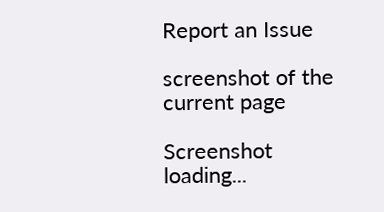Report an Issue

screenshot of the current page

Screenshot loading...